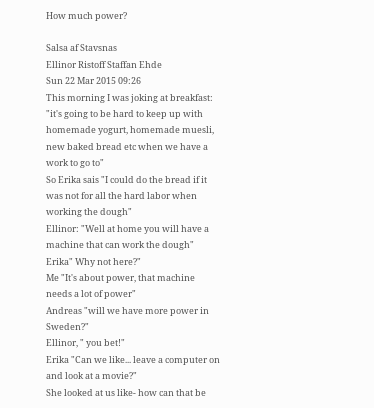How much power?

Salsa af Stavsnas
Ellinor Ristoff Staffan Ehde
Sun 22 Mar 2015 09:26
This morning I was joking at breakfast: "it's going to be hard to keep up with homemade yogurt, homemade muesli, new baked bread etc when we have a work to go to"
So Erika sais "I could do the bread if it was not for all the hard labor when working the dough"
Ellinor: "Well at home you will have a machine that can work the dough"
Erika" Why not here?"
Me "It's about power, that machine needs a lot of power"
Andreas "will we have more power in Sweden?"
Ellinor, " you bet!"
Erika "Can we like... leave a computer on and look at a movie?"
She looked at us like- how can that be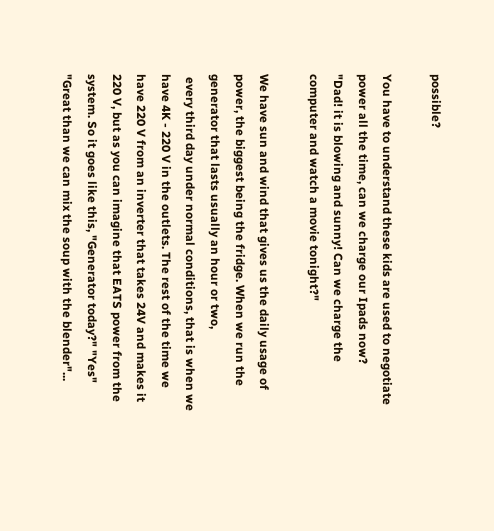possible?

You have to understand these kids are used to negotiate power all the time, can we charge our Ipads now?
"Dad! it is blowing and sunny! Can we charge the computer and watch a movie tonight?"

We have sun and wind that gives us the daily usage of power, the biggest being the fridge. When we run the generator that lasts usually an hour or two,
 every third day under normal conditions, that is when we have 4K - 220 V in the outlets. The rest of the time we have 220 V from an inverter that takes 24V and makes it 220 V, but as you can imagine that EATS power from the system. So it goes like this, "Generator today?" "Yes"  "Great than we can mix the soup with the blender"...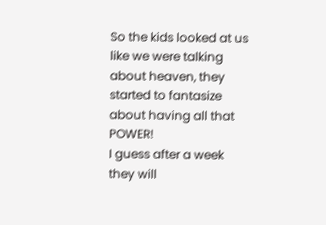So the kids looked at us like we were talking about heaven, they started to fantasize about having all that POWER!
I guess after a week they will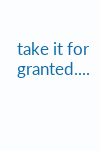take it for granted....